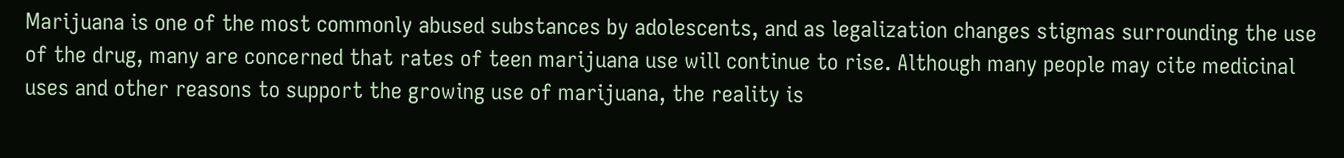Marijuana is one of the most commonly abused substances by adolescents, and as legalization changes stigmas surrounding the use of the drug, many are concerned that rates of teen marijuana use will continue to rise. Although many people may cite medicinal uses and other reasons to support the growing use of marijuana, the reality is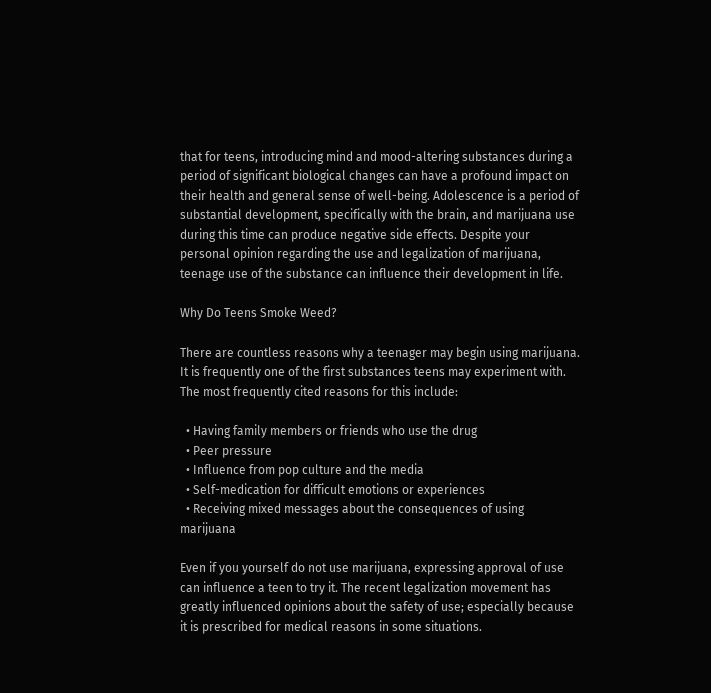that for teens, introducing mind and mood-altering substances during a period of significant biological changes can have a profound impact on their health and general sense of well-being. Adolescence is a period of substantial development, specifically with the brain, and marijuana use during this time can produce negative side effects. Despite your personal opinion regarding the use and legalization of marijuana, teenage use of the substance can influence their development in life.

Why Do Teens Smoke Weed?

There are countless reasons why a teenager may begin using marijuana. It is frequently one of the first substances teens may experiment with. The most frequently cited reasons for this include:

  • Having family members or friends who use the drug
  • Peer pressure
  • Influence from pop culture and the media
  • Self-medication for difficult emotions or experiences
  • Receiving mixed messages about the consequences of using marijuana

Even if you yourself do not use marijuana, expressing approval of use can influence a teen to try it. The recent legalization movement has greatly influenced opinions about the safety of use; especially because it is prescribed for medical reasons in some situations.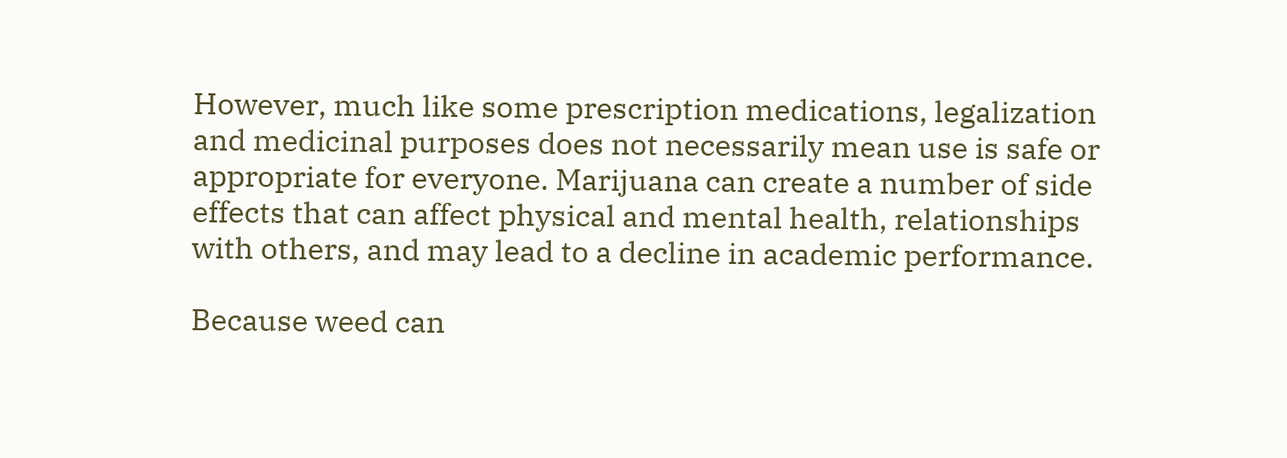However, much like some prescription medications, legalization and medicinal purposes does not necessarily mean use is safe or appropriate for everyone. Marijuana can create a number of side effects that can affect physical and mental health, relationships with others, and may lead to a decline in academic performance.

Because weed can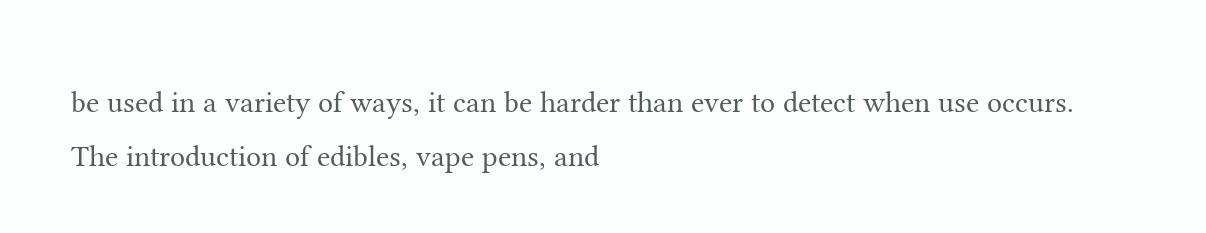be used in a variety of ways, it can be harder than ever to detect when use occurs. The introduction of edibles, vape pens, and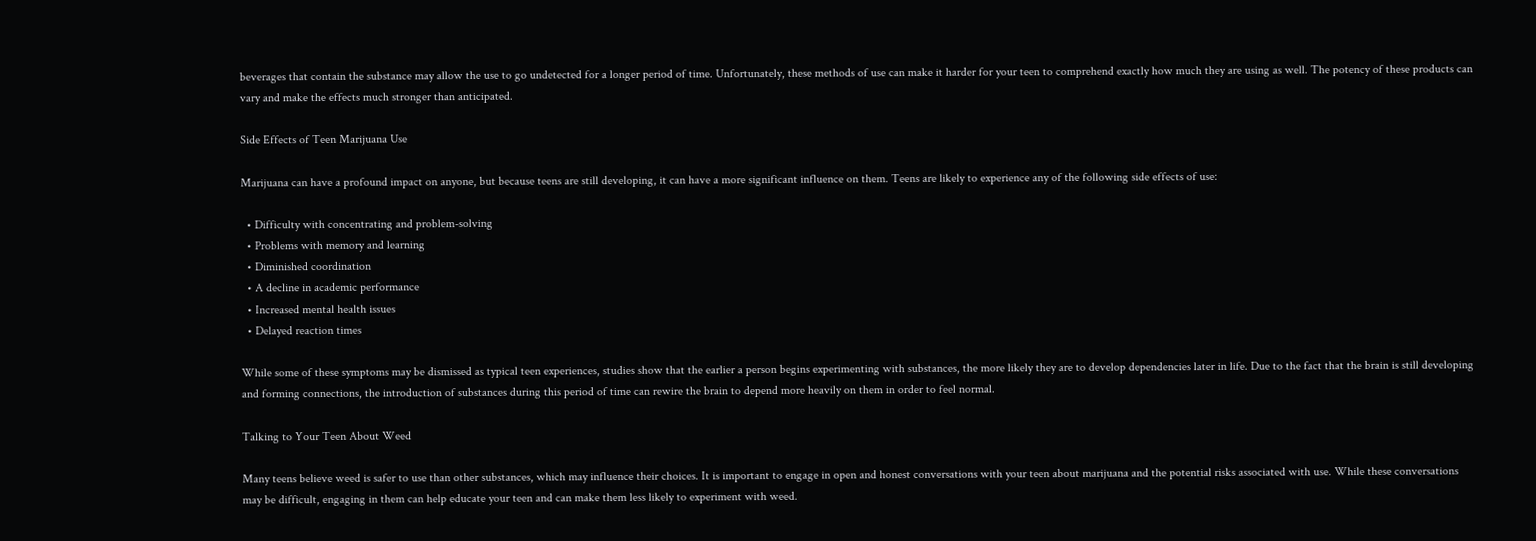beverages that contain the substance may allow the use to go undetected for a longer period of time. Unfortunately, these methods of use can make it harder for your teen to comprehend exactly how much they are using as well. The potency of these products can vary and make the effects much stronger than anticipated.

Side Effects of Teen Marijuana Use

Marijuana can have a profound impact on anyone, but because teens are still developing, it can have a more significant influence on them. Teens are likely to experience any of the following side effects of use:

  • Difficulty with concentrating and problem-solving
  • Problems with memory and learning
  • Diminished coordination
  • A decline in academic performance
  • Increased mental health issues
  • Delayed reaction times

While some of these symptoms may be dismissed as typical teen experiences, studies show that the earlier a person begins experimenting with substances, the more likely they are to develop dependencies later in life. Due to the fact that the brain is still developing and forming connections, the introduction of substances during this period of time can rewire the brain to depend more heavily on them in order to feel normal.

Talking to Your Teen About Weed

Many teens believe weed is safer to use than other substances, which may influence their choices. It is important to engage in open and honest conversations with your teen about marijuana and the potential risks associated with use. While these conversations may be difficult, engaging in them can help educate your teen and can make them less likely to experiment with weed.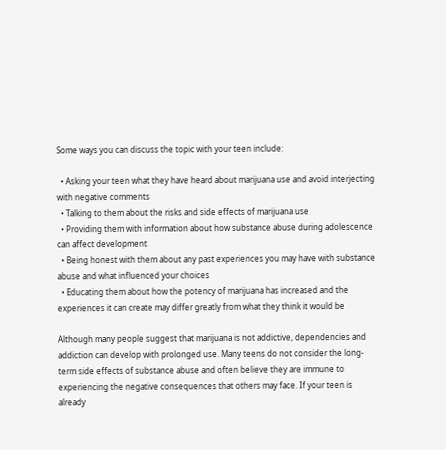Some ways you can discuss the topic with your teen include:

  • Asking your teen what they have heard about marijuana use and avoid interjecting with negative comments
  • Talking to them about the risks and side effects of marijuana use
  • Providing them with information about how substance abuse during adolescence can affect development
  • Being honest with them about any past experiences you may have with substance abuse and what influenced your choices
  • Educating them about how the potency of marijuana has increased and the experiences it can create may differ greatly from what they think it would be

Although many people suggest that marijuana is not addictive, dependencies and addiction can develop with prolonged use. Many teens do not consider the long-term side effects of substance abuse and often believe they are immune to experiencing the negative consequences that others may face. If your teen is already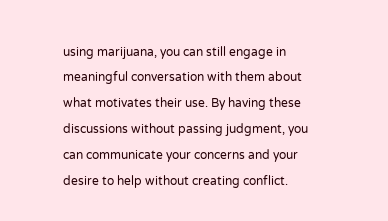using marijuana, you can still engage in meaningful conversation with them about what motivates their use. By having these discussions without passing judgment, you can communicate your concerns and your desire to help without creating conflict.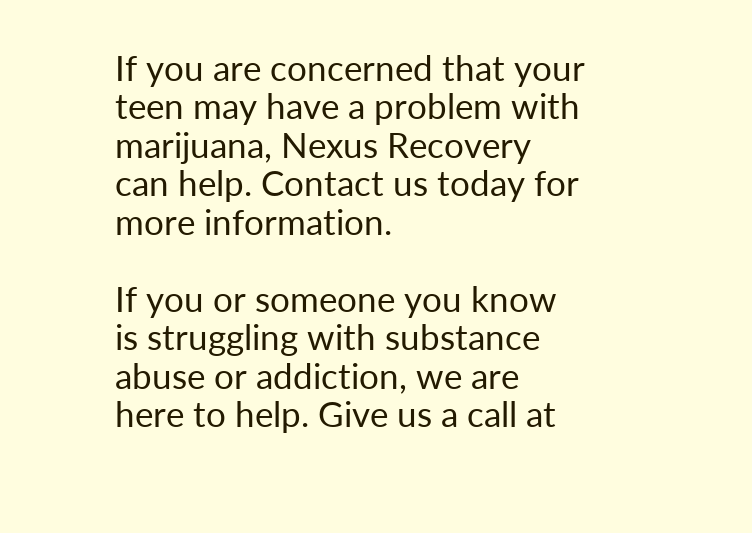If you are concerned that your teen may have a problem with marijuana, Nexus Recovery can help. Contact us today for more information.

If you or someone you know is struggling with substance abuse or addiction, we are here to help. Give us a call at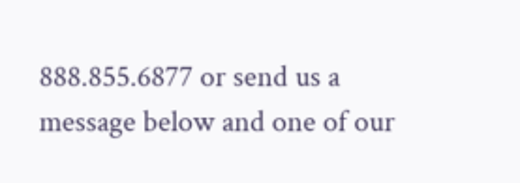888.855.6877 or send us a message below and one of our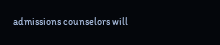admissions counselors will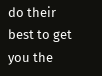do their best to get you the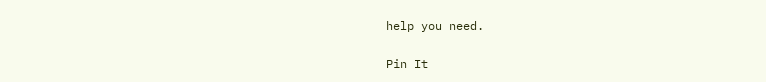help you need.

Pin It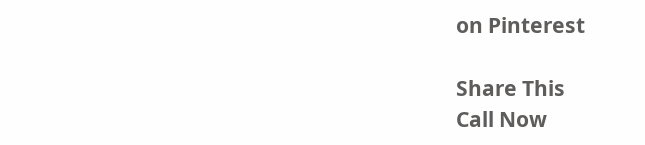on Pinterest

Share This
Call Now